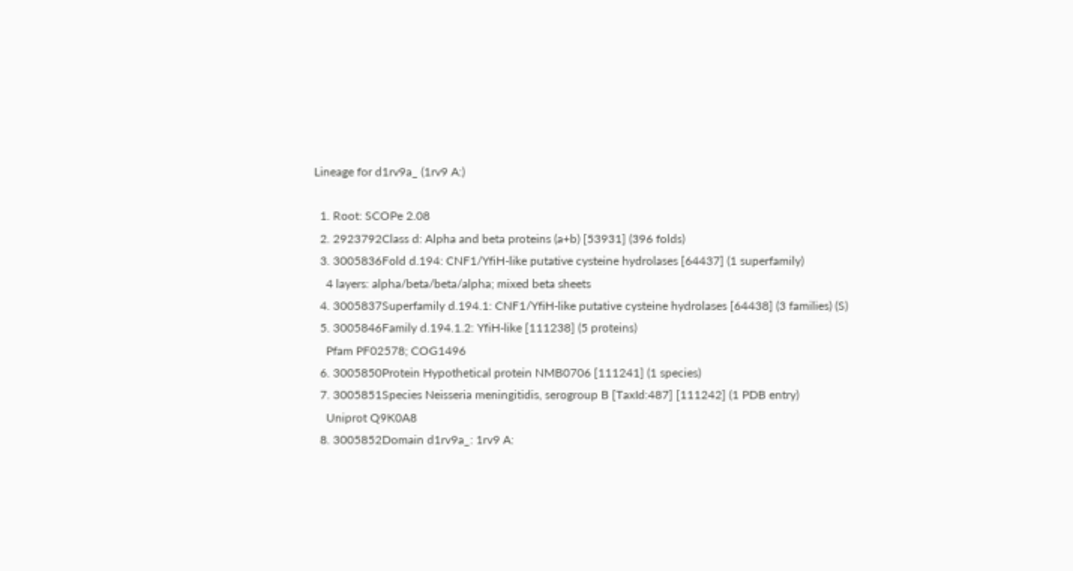Lineage for d1rv9a_ (1rv9 A:)

  1. Root: SCOPe 2.08
  2. 2923792Class d: Alpha and beta proteins (a+b) [53931] (396 folds)
  3. 3005836Fold d.194: CNF1/YfiH-like putative cysteine hydrolases [64437] (1 superfamily)
    4 layers: alpha/beta/beta/alpha; mixed beta sheets
  4. 3005837Superfamily d.194.1: CNF1/YfiH-like putative cysteine hydrolases [64438] (3 families) (S)
  5. 3005846Family d.194.1.2: YfiH-like [111238] (5 proteins)
    Pfam PF02578; COG1496
  6. 3005850Protein Hypothetical protein NMB0706 [111241] (1 species)
  7. 3005851Species Neisseria meningitidis, serogroup B [TaxId:487] [111242] (1 PDB entry)
    Uniprot Q9K0A8
  8. 3005852Domain d1rv9a_: 1rv9 A: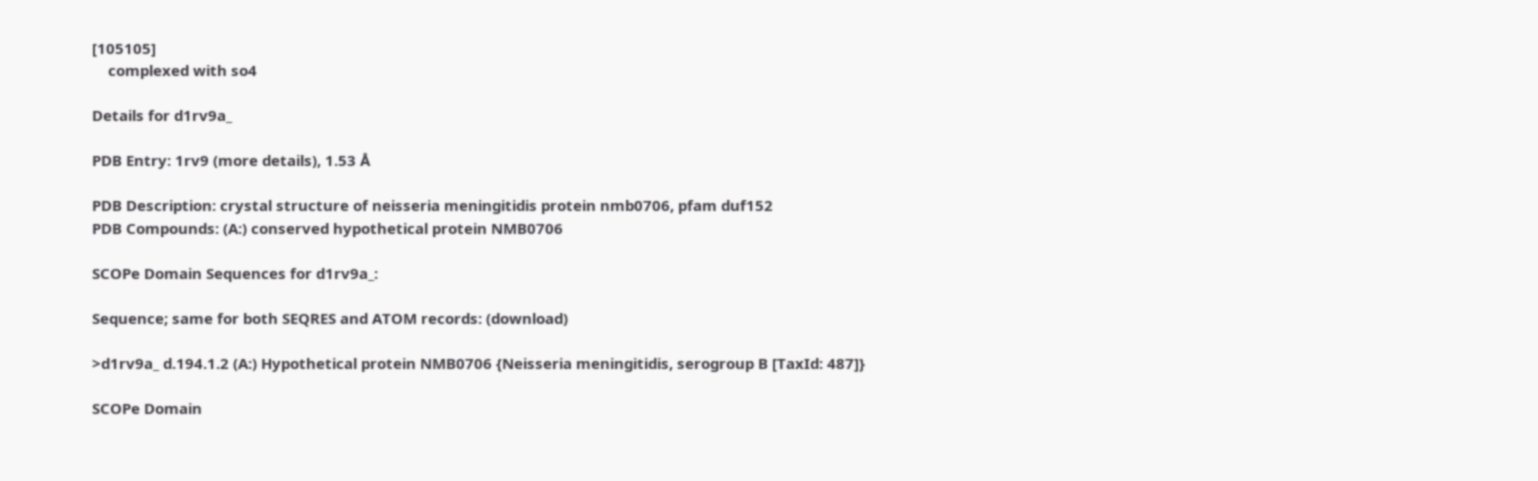[105105]
    complexed with so4

Details for d1rv9a_

PDB Entry: 1rv9 (more details), 1.53 Å

PDB Description: crystal structure of neisseria meningitidis protein nmb0706, pfam duf152
PDB Compounds: (A:) conserved hypothetical protein NMB0706

SCOPe Domain Sequences for d1rv9a_:

Sequence; same for both SEQRES and ATOM records: (download)

>d1rv9a_ d.194.1.2 (A:) Hypothetical protein NMB0706 {Neisseria meningitidis, serogroup B [TaxId: 487]}

SCOPe Domain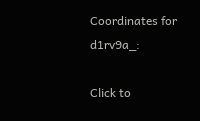Coordinates for d1rv9a_:

Click to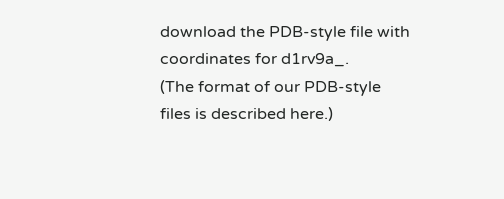download the PDB-style file with coordinates for d1rv9a_.
(The format of our PDB-style files is described here.)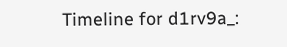Timeline for d1rv9a_: